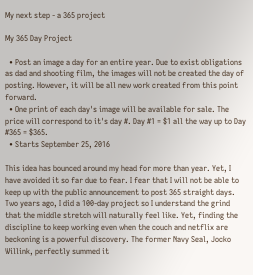My next step - a 365 project

My 365 Day Project

  • Post an image a day for an entire year. Due to exist obligations as dad and shooting film, the images will not be created the day of posting. However, it will be all new work created from this point forward.
  • One print of each day's image will be available for sale. The price will correspond to it's day #. Day #1 = $1 all the way up to Day #365 = $365.
  • Starts September 25, 2016

This idea has bounced around my head for more than year. Yet, I have avoided it so far due to fear. I fear that I will not be able to keep up with the public announcement to post 365 straight days. Two years ago, I did a 100-day project so I understand the grind that the middle stretch will naturally feel like. Yet, finding the discipline to keep working even when the couch and netflix are beckoning is a powerful discovery. The former Navy Seal, Jocko Willink, perfectly summed it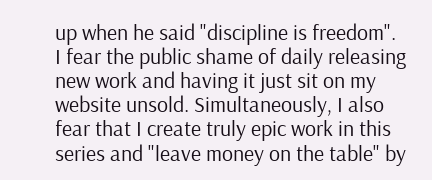up when he said "discipline is freedom".  I fear the public shame of daily releasing new work and having it just sit on my website unsold. Simultaneously, I also fear that I create truly epic work in this series and "leave money on the table" by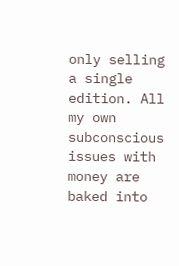only selling a single edition. All my own subconscious issues with money are baked into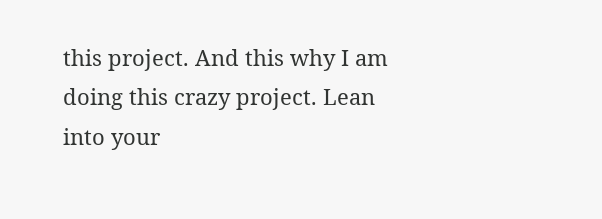this project. And this why I am doing this crazy project. Lean into your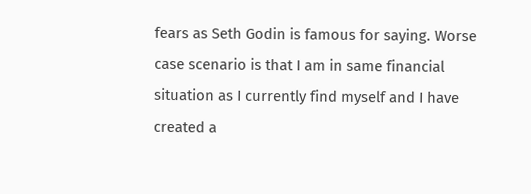fears as Seth Godin is famous for saying. Worse case scenario is that I am in same financial situation as I currently find myself and I have created a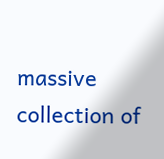massive collection of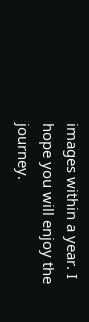images within a year. I hope you will enjoy the journey.